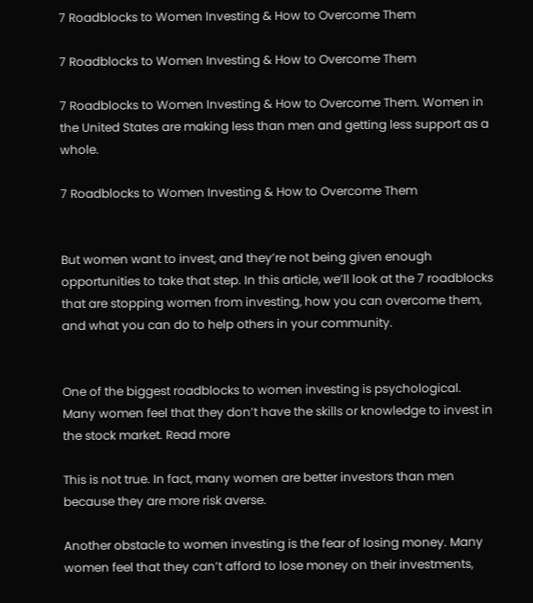7 Roadblocks to Women Investing & How to Overcome Them

7 Roadblocks to Women Investing & How to Overcome Them

7 Roadblocks to Women Investing & How to Overcome Them. Women in the United States are making less than men and getting less support as a whole.

7 Roadblocks to Women Investing & How to Overcome Them


But women want to invest, and they’re not being given enough opportunities to take that step. In this article, we’ll look at the 7 roadblocks that are stopping women from investing, how you can overcome them, and what you can do to help others in your community.


One of the biggest roadblocks to women investing is psychological. Many women feel that they don’t have the skills or knowledge to invest in the stock market. Read more

This is not true. In fact, many women are better investors than men because they are more risk averse.

Another obstacle to women investing is the fear of losing money. Many women feel that they can’t afford to lose money on their investments,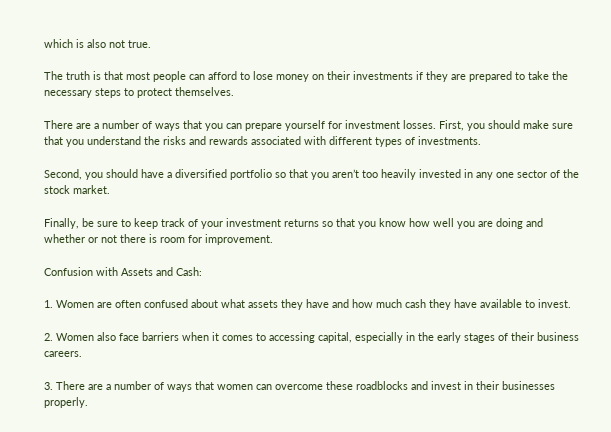which is also not true.

The truth is that most people can afford to lose money on their investments if they are prepared to take the necessary steps to protect themselves.

There are a number of ways that you can prepare yourself for investment losses. First, you should make sure that you understand the risks and rewards associated with different types of investments.

Second, you should have a diversified portfolio so that you aren’t too heavily invested in any one sector of the stock market.

Finally, be sure to keep track of your investment returns so that you know how well you are doing and whether or not there is room for improvement.

Confusion with Assets and Cash:

1. Women are often confused about what assets they have and how much cash they have available to invest.

2. Women also face barriers when it comes to accessing capital, especially in the early stages of their business careers.

3. There are a number of ways that women can overcome these roadblocks and invest in their businesses properly.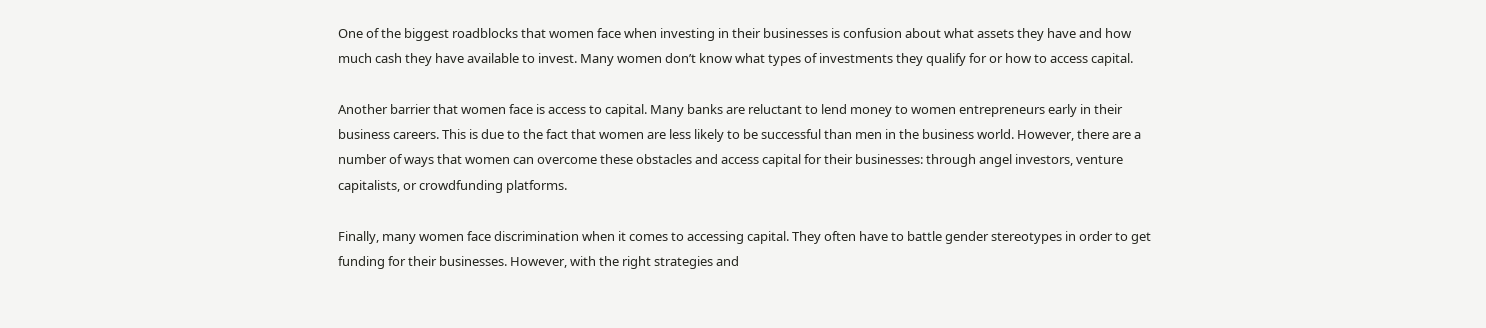One of the biggest roadblocks that women face when investing in their businesses is confusion about what assets they have and how much cash they have available to invest. Many women don’t know what types of investments they qualify for or how to access capital.

Another barrier that women face is access to capital. Many banks are reluctant to lend money to women entrepreneurs early in their business careers. This is due to the fact that women are less likely to be successful than men in the business world. However, there are a number of ways that women can overcome these obstacles and access capital for their businesses: through angel investors, venture capitalists, or crowdfunding platforms.

Finally, many women face discrimination when it comes to accessing capital. They often have to battle gender stereotypes in order to get funding for their businesses. However, with the right strategies and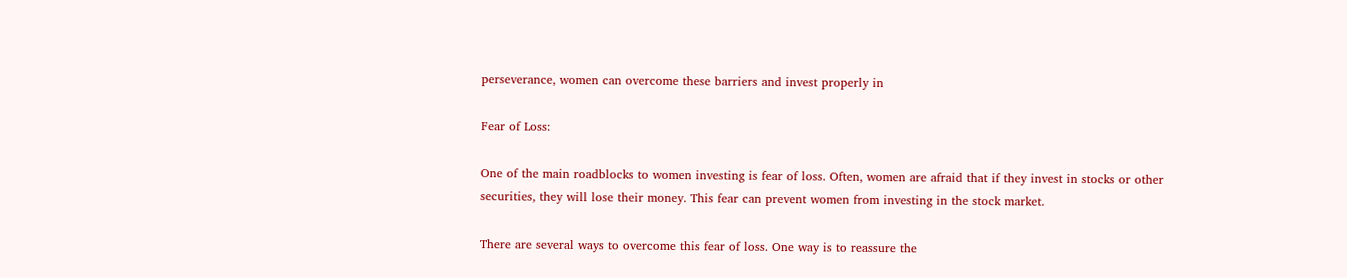perseverance, women can overcome these barriers and invest properly in

Fear of Loss:

One of the main roadblocks to women investing is fear of loss. Often, women are afraid that if they invest in stocks or other securities, they will lose their money. This fear can prevent women from investing in the stock market.

There are several ways to overcome this fear of loss. One way is to reassure the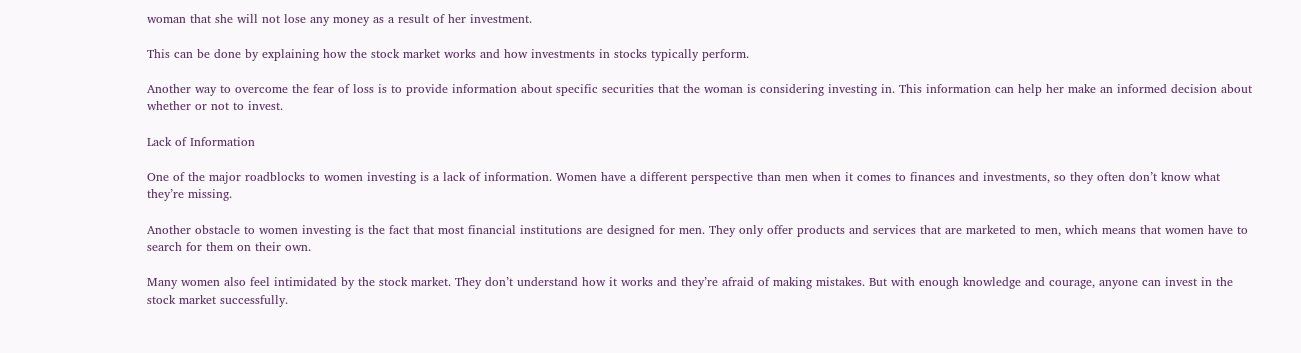woman that she will not lose any money as a result of her investment.

This can be done by explaining how the stock market works and how investments in stocks typically perform.

Another way to overcome the fear of loss is to provide information about specific securities that the woman is considering investing in. This information can help her make an informed decision about whether or not to invest.

Lack of Information

One of the major roadblocks to women investing is a lack of information. Women have a different perspective than men when it comes to finances and investments, so they often don’t know what they’re missing.

Another obstacle to women investing is the fact that most financial institutions are designed for men. They only offer products and services that are marketed to men, which means that women have to search for them on their own.

Many women also feel intimidated by the stock market. They don’t understand how it works and they’re afraid of making mistakes. But with enough knowledge and courage, anyone can invest in the stock market successfully.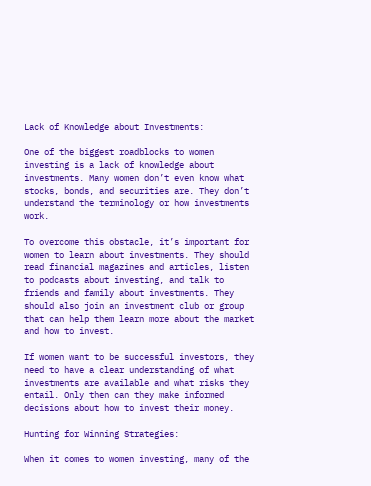Lack of Knowledge about Investments:

One of the biggest roadblocks to women investing is a lack of knowledge about investments. Many women don’t even know what stocks, bonds, and securities are. They don’t understand the terminology or how investments work.

To overcome this obstacle, it’s important for women to learn about investments. They should read financial magazines and articles, listen to podcasts about investing, and talk to friends and family about investments. They should also join an investment club or group that can help them learn more about the market and how to invest.

If women want to be successful investors, they need to have a clear understanding of what investments are available and what risks they entail. Only then can they make informed decisions about how to invest their money.

Hunting for Winning Strategies:

When it comes to women investing, many of the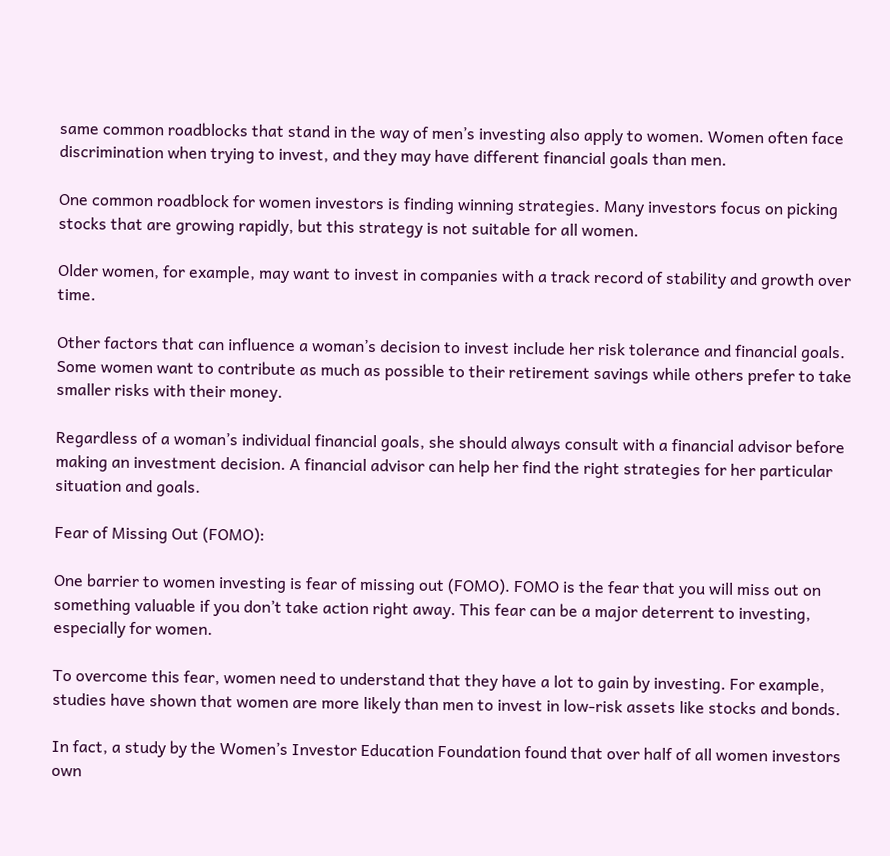same common roadblocks that stand in the way of men’s investing also apply to women. Women often face discrimination when trying to invest, and they may have different financial goals than men.

One common roadblock for women investors is finding winning strategies. Many investors focus on picking stocks that are growing rapidly, but this strategy is not suitable for all women.

Older women, for example, may want to invest in companies with a track record of stability and growth over time.

Other factors that can influence a woman’s decision to invest include her risk tolerance and financial goals. Some women want to contribute as much as possible to their retirement savings while others prefer to take smaller risks with their money.

Regardless of a woman’s individual financial goals, she should always consult with a financial advisor before making an investment decision. A financial advisor can help her find the right strategies for her particular situation and goals.

Fear of Missing Out (FOMO):

One barrier to women investing is fear of missing out (FOMO). FOMO is the fear that you will miss out on something valuable if you don’t take action right away. This fear can be a major deterrent to investing, especially for women.

To overcome this fear, women need to understand that they have a lot to gain by investing. For example, studies have shown that women are more likely than men to invest in low-risk assets like stocks and bonds.

In fact, a study by the Women’s Investor Education Foundation found that over half of all women investors own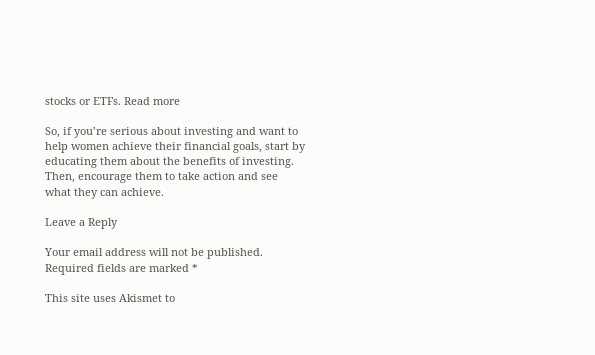stocks or ETFs. Read more

So, if you’re serious about investing and want to help women achieve their financial goals, start by educating them about the benefits of investing. Then, encourage them to take action and see what they can achieve.

Leave a Reply

Your email address will not be published. Required fields are marked *

This site uses Akismet to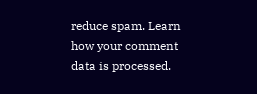reduce spam. Learn how your comment data is processed.